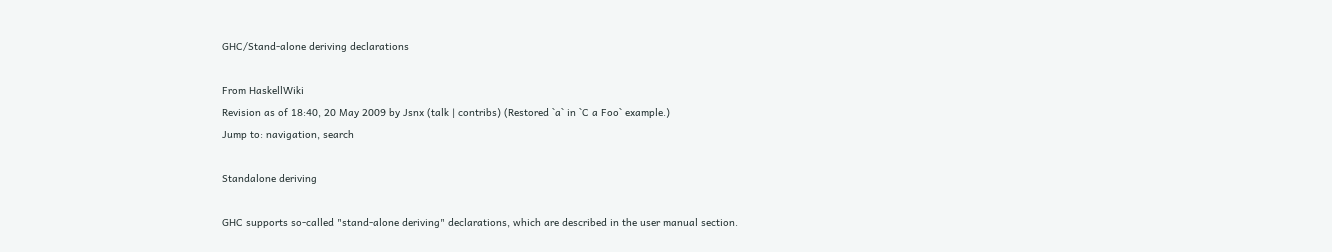GHC/Stand-alone deriving declarations

From HaskellWiki
Revision as of 18:40, 20 May 2009 by Jsnx (talk | contribs) (Restored `a` in `C a Foo` example.)
Jump to: navigation, search

Standalone deriving

GHC supports so-called "stand-alone deriving" declarations, which are described in the user manual section.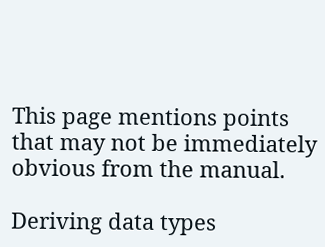This page mentions points that may not be immediately obvious from the manual.

Deriving data types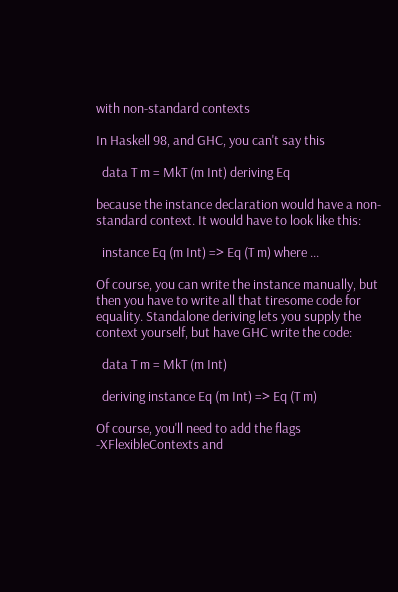with non-standard contexts

In Haskell 98, and GHC, you can't say this

  data T m = MkT (m Int) deriving Eq

because the instance declaration would have a non-standard context. It would have to look like this:

  instance Eq (m Int) => Eq (T m) where ...

Of course, you can write the instance manually, but then you have to write all that tiresome code for equality. Standalone deriving lets you supply the context yourself, but have GHC write the code:

  data T m = MkT (m Int)

  deriving instance Eq (m Int) => Eq (T m)

Of course, you'll need to add the flags -XFlexibleContexts and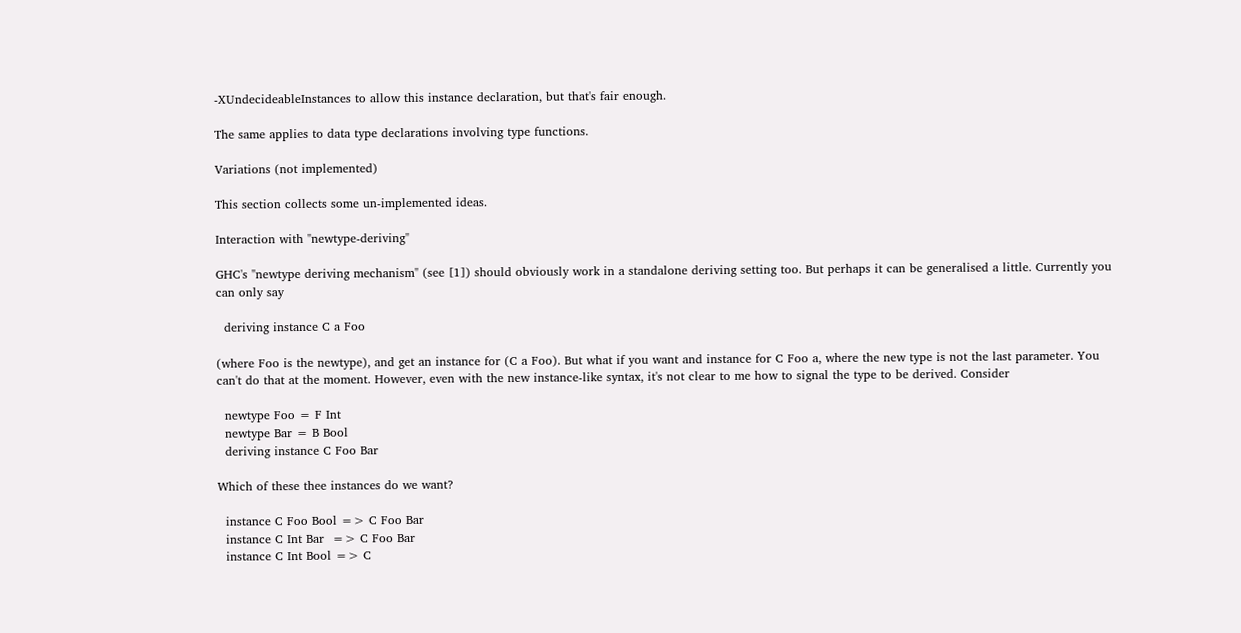-XUndecideableInstances to allow this instance declaration, but that's fair enough.

The same applies to data type declarations involving type functions.

Variations (not implemented)

This section collects some un-implemented ideas.

Interaction with "newtype-deriving"

GHC's "newtype deriving mechanism" (see [1]) should obviously work in a standalone deriving setting too. But perhaps it can be generalised a little. Currently you can only say

  deriving instance C a Foo

(where Foo is the newtype), and get an instance for (C a Foo). But what if you want and instance for C Foo a, where the new type is not the last parameter. You can't do that at the moment. However, even with the new instance-like syntax, it's not clear to me how to signal the type to be derived. Consider

  newtype Foo = F Int
  newtype Bar = B Bool
  deriving instance C Foo Bar

Which of these thee instances do we want?

  instance C Foo Bool => C Foo Bar
  instance C Int Bar  => C Foo Bar
  instance C Int Bool => C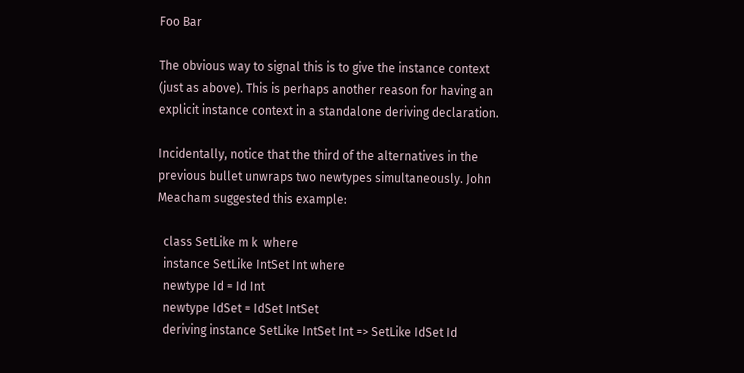Foo Bar

The obvious way to signal this is to give the instance context (just as above). This is perhaps another reason for having an explicit instance context in a standalone deriving declaration.

Incidentally, notice that the third of the alternatives in the previous bullet unwraps two newtypes simultaneously. John Meacham suggested this example:

  class SetLike m k  where
  instance SetLike IntSet Int where
  newtype Id = Id Int
  newtype IdSet = IdSet IntSet
  deriving instance SetLike IntSet Int => SetLike IdSet Id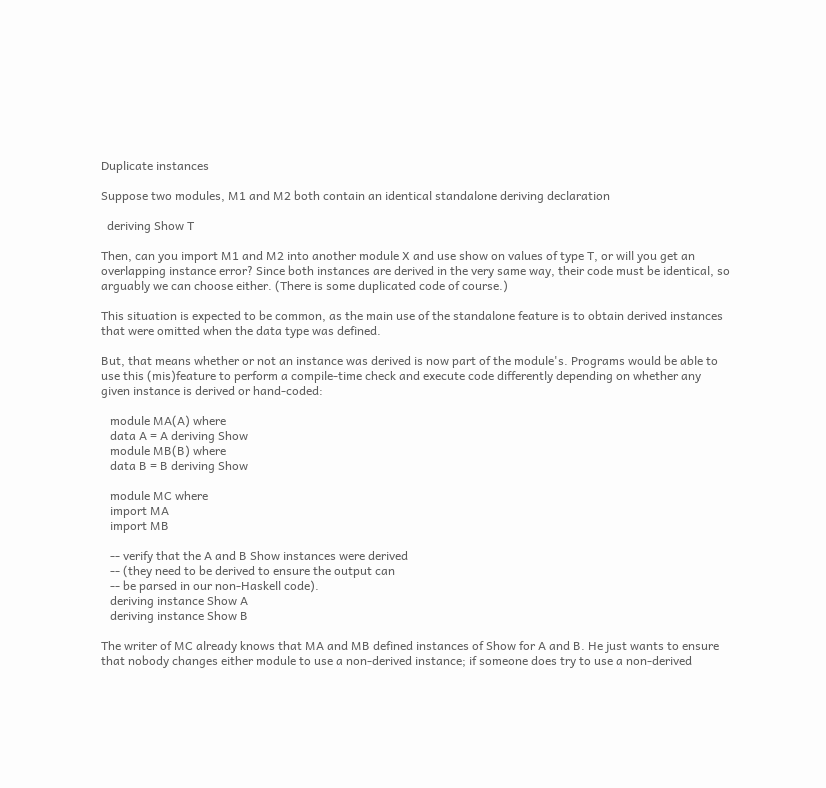Duplicate instances

Suppose two modules, M1 and M2 both contain an identical standalone deriving declaration

  deriving Show T

Then, can you import M1 and M2 into another module X and use show on values of type T, or will you get an overlapping instance error? Since both instances are derived in the very same way, their code must be identical, so arguably we can choose either. (There is some duplicated code of course.)

This situation is expected to be common, as the main use of the standalone feature is to obtain derived instances that were omitted when the data type was defined.

But, that means whether or not an instance was derived is now part of the module's. Programs would be able to use this (mis)feature to perform a compile-time check and execute code differently depending on whether any given instance is derived or hand-coded:

   module MA(A) where
   data A = A deriving Show
   module MB(B) where
   data B = B deriving Show

   module MC where
   import MA
   import MB

   -- verify that the A and B Show instances were derived
   -- (they need to be derived to ensure the output can
   -- be parsed in our non-Haskell code).
   deriving instance Show A
   deriving instance Show B

The writer of MC already knows that MA and MB defined instances of Show for A and B. He just wants to ensure that nobody changes either module to use a non-derived instance; if someone does try to use a non-derived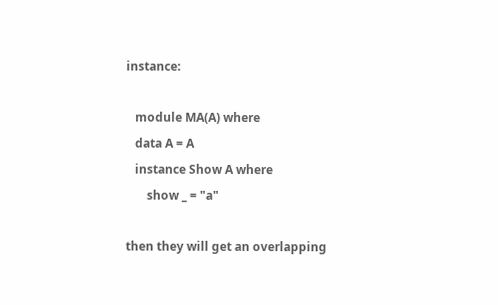instance:

   module MA(A) where
   data A = A
   instance Show A where
       show _ = "a"

then they will get an overlapping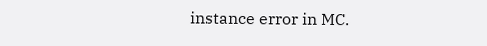instance error in MC.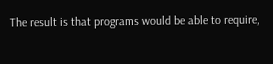The result is that programs would be able to require,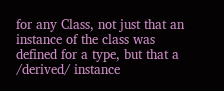for any Class, not just that an instance of the class was defined for a type, but that a /derived/ instance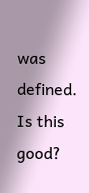was defined. Is this good?